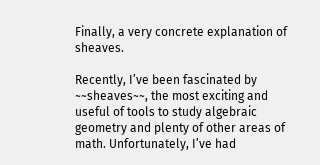Finally, a very concrete explanation of sheaves.

Recently, I’ve been fascinated by ~~sheaves~~, the most exciting and useful of tools to study algebraic geometry and plenty of other areas of math. Unfortunately, I’ve had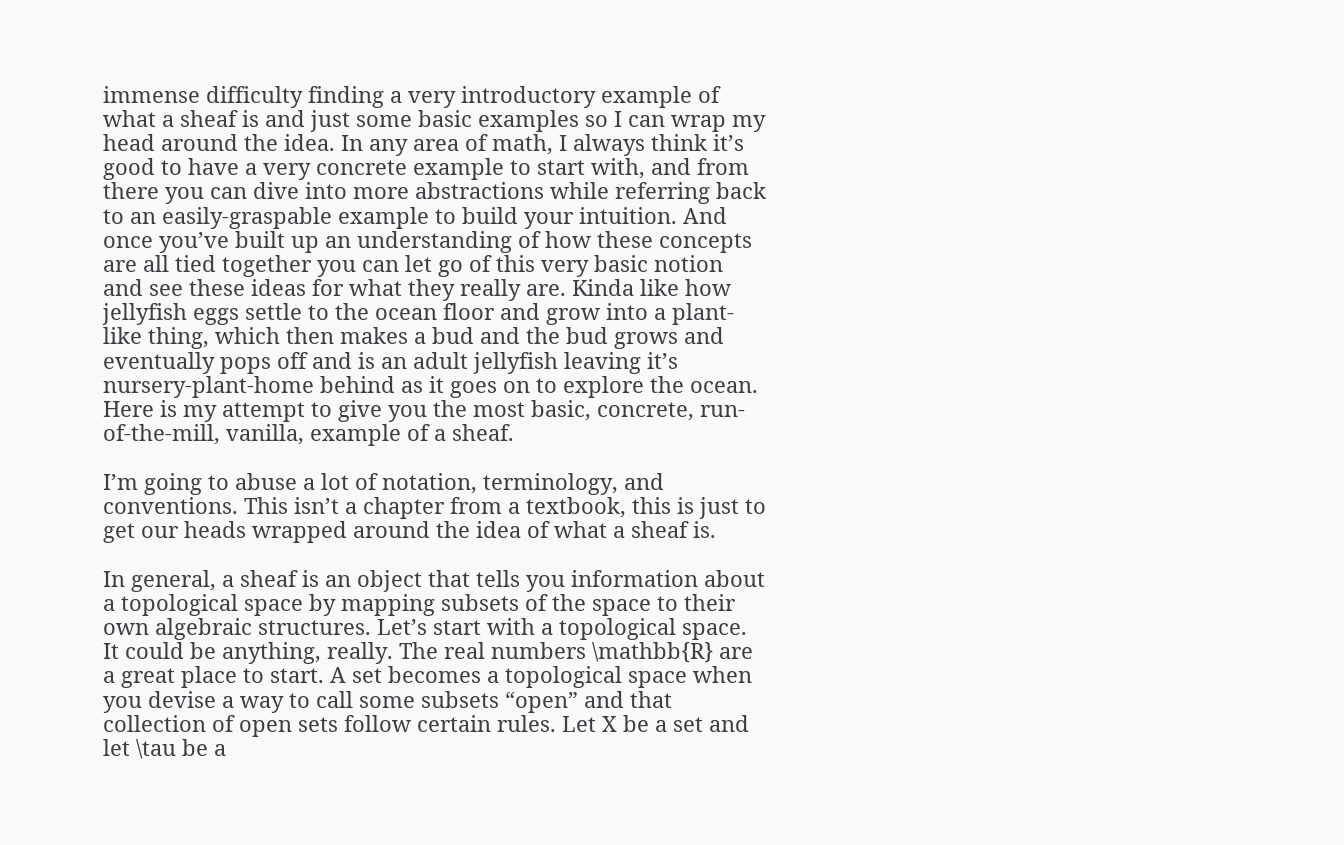immense difficulty finding a very introductory example of what a sheaf is and just some basic examples so I can wrap my head around the idea. In any area of math, I always think it’s good to have a very concrete example to start with, and from there you can dive into more abstractions while referring back to an easily-graspable example to build your intuition. And once you’ve built up an understanding of how these concepts are all tied together you can let go of this very basic notion and see these ideas for what they really are. Kinda like how jellyfish eggs settle to the ocean floor and grow into a plant-like thing, which then makes a bud and the bud grows and eventually pops off and is an adult jellyfish leaving it’s nursery-plant-home behind as it goes on to explore the ocean. Here is my attempt to give you the most basic, concrete, run-of-the-mill, vanilla, example of a sheaf.

I’m going to abuse a lot of notation, terminology, and conventions. This isn’t a chapter from a textbook, this is just to get our heads wrapped around the idea of what a sheaf is.

In general, a sheaf is an object that tells you information about a topological space by mapping subsets of the space to their own algebraic structures. Let’s start with a topological space. It could be anything, really. The real numbers \mathbb{R} are a great place to start. A set becomes a topological space when you devise a way to call some subsets “open” and that collection of open sets follow certain rules. Let X be a set and let \tau be a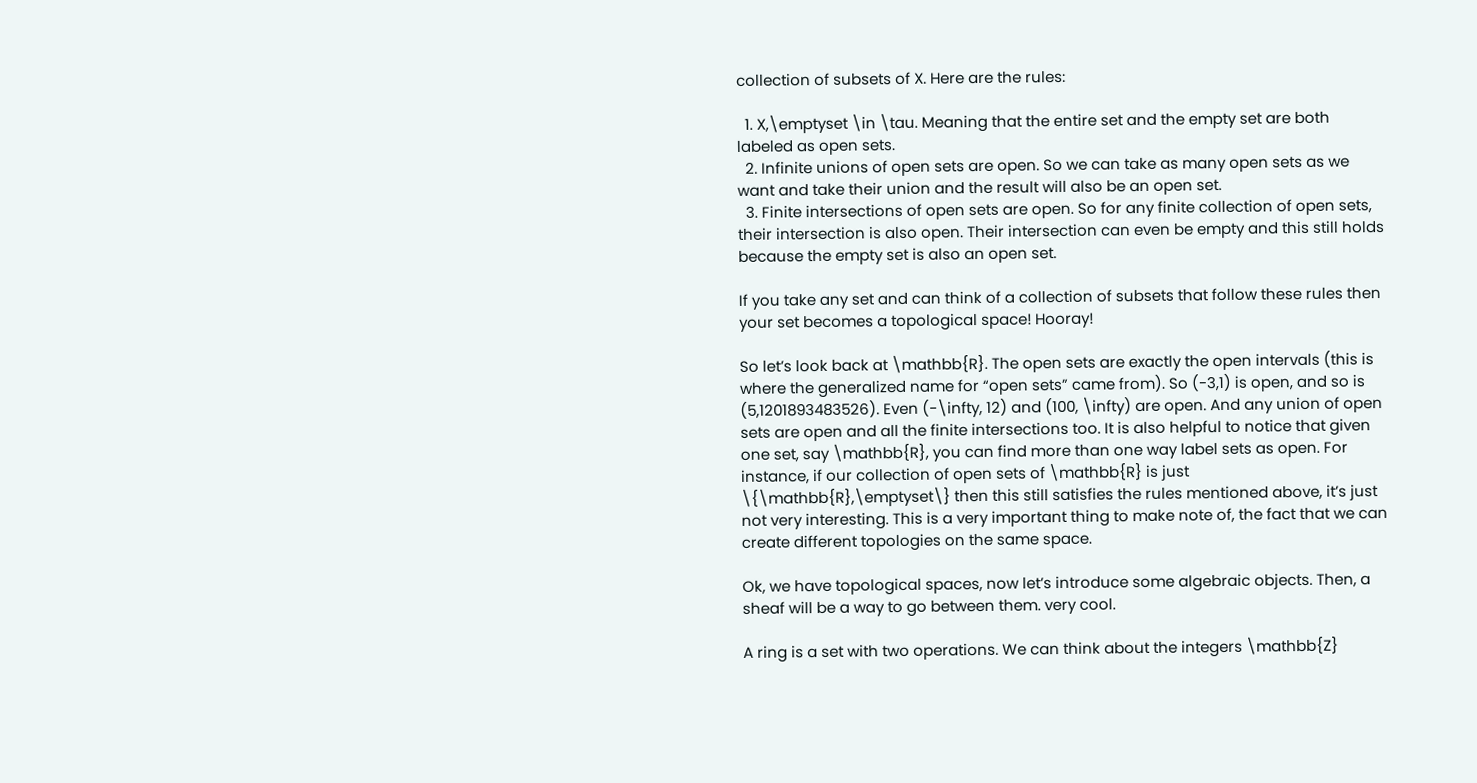collection of subsets of X. Here are the rules:

  1. X,\emptyset \in \tau. Meaning that the entire set and the empty set are both labeled as open sets.
  2. Infinite unions of open sets are open. So we can take as many open sets as we want and take their union and the result will also be an open set.
  3. Finite intersections of open sets are open. So for any finite collection of open sets, their intersection is also open. Their intersection can even be empty and this still holds because the empty set is also an open set.

If you take any set and can think of a collection of subsets that follow these rules then your set becomes a topological space! Hooray!

So let’s look back at \mathbb{R}. The open sets are exactly the open intervals (this is where the generalized name for “open sets” came from). So (-3,1) is open, and so is (5,1201893483526). Even (-\infty, 12) and (100, \infty) are open. And any union of open sets are open and all the finite intersections too. It is also helpful to notice that given one set, say \mathbb{R}, you can find more than one way label sets as open. For instance, if our collection of open sets of \mathbb{R} is just \{\mathbb{R},\emptyset\} then this still satisfies the rules mentioned above, it’s just not very interesting. This is a very important thing to make note of, the fact that we can create different topologies on the same space.

Ok, we have topological spaces, now let’s introduce some algebraic objects. Then, a sheaf will be a way to go between them. very cool.

A ring is a set with two operations. We can think about the integers \mathbb{Z}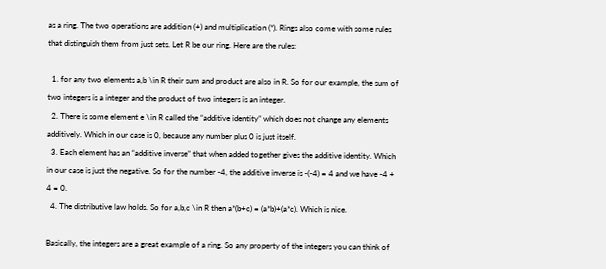as a ring. The two operations are addition (+) and multiplication (*). Rings also come with some rules that distinguish them from just sets. Let R be our ring. Here are the rules:

  1. for any two elements a,b \in R their sum and product are also in R. So for our example, the sum of two integers is a integer and the product of two integers is an integer.
  2. There is some element e \in R called the “additive identity” which does not change any elements additively. Which in our case is 0, because any number plus 0 is just itself.
  3. Each element has an “additive inverse” that when added together gives the additive identity. Which in our case is just the negative. So for the number -4, the additive inverse is -(-4) = 4 and we have -4 + 4 = 0.
  4. The distributive law holds. So for a,b,c \in R then a*(b+c) = (a*b)+(a*c). Which is nice.

Basically, the integers are a great example of a ring. So any property of the integers you can think of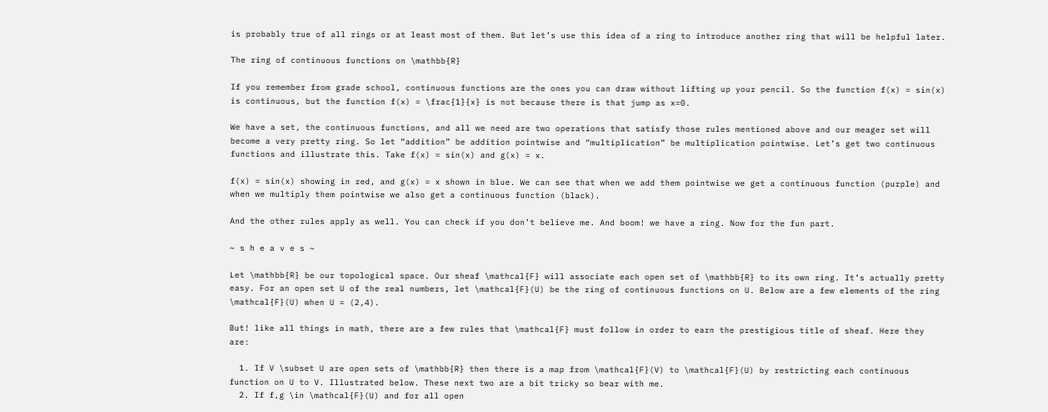is probably true of all rings or at least most of them. But let’s use this idea of a ring to introduce another ring that will be helpful later.

The ring of continuous functions on \mathbb{R}

If you remember from grade school, continuous functions are the ones you can draw without lifting up your pencil. So the function f(x) = sin(x) is continuous, but the function f(x) = \frac{1}{x} is not because there is that jump as x=0.

We have a set, the continuous functions, and all we need are two operations that satisfy those rules mentioned above and our meager set will become a very pretty ring. So let “addition” be addition pointwise and “multiplication” be multiplication pointwise. Let’s get two continuous functions and illustrate this. Take f(x) = sin(x) and g(x) = x.

f(x) = sin(x) showing in red, and g(x) = x shown in blue. We can see that when we add them pointwise we get a continuous function (purple) and when we multiply them pointwise we also get a continuous function (black).

And the other rules apply as well. You can check if you don’t believe me. And boom! we have a ring. Now for the fun part.

~ s h e a v e s ~

Let \mathbb{R} be our topological space. Our sheaf \mathcal{F} will associate each open set of \mathbb{R} to its own ring. It’s actually pretty easy. For an open set U of the real numbers, let \mathcal{F}(U) be the ring of continuous functions on U. Below are a few elements of the ring \mathcal{F}(U) when U = (2,4).

But! like all things in math, there are a few rules that \mathcal{F} must follow in order to earn the prestigious title of sheaf. Here they are:

  1. If V \subset U are open sets of \mathbb{R} then there is a map from \mathcal{F}(V) to \mathcal{F}(U) by restricting each continuous function on U to V. Illustrated below. These next two are a bit tricky so bear with me.
  2. If f,g \in \mathcal{F}(U) and for all open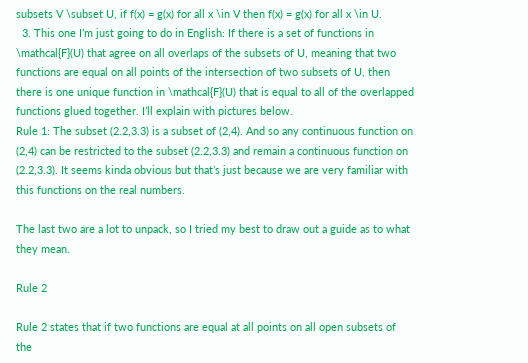subsets V \subset U, if f(x) = g(x) for all x \in V then f(x) = g(x) for all x \in U.
  3. This one I’m just going to do in English: If there is a set of functions in \mathcal{F}(U) that agree on all overlaps of the subsets of U, meaning that two functions are equal on all points of the intersection of two subsets of U, then there is one unique function in \mathcal{F}(U) that is equal to all of the overlapped functions glued together. I’ll explain with pictures below.
Rule 1: The subset (2.2,3.3) is a subset of (2,4). And so any continuous function on (2,4) can be restricted to the subset (2.2,3.3) and remain a continuous function on (2.2,3.3). It seems kinda obvious but that’s just because we are very familiar with this functions on the real numbers.

The last two are a lot to unpack, so I tried my best to draw out a guide as to what they mean.

Rule 2

Rule 2 states that if two functions are equal at all points on all open subsets of the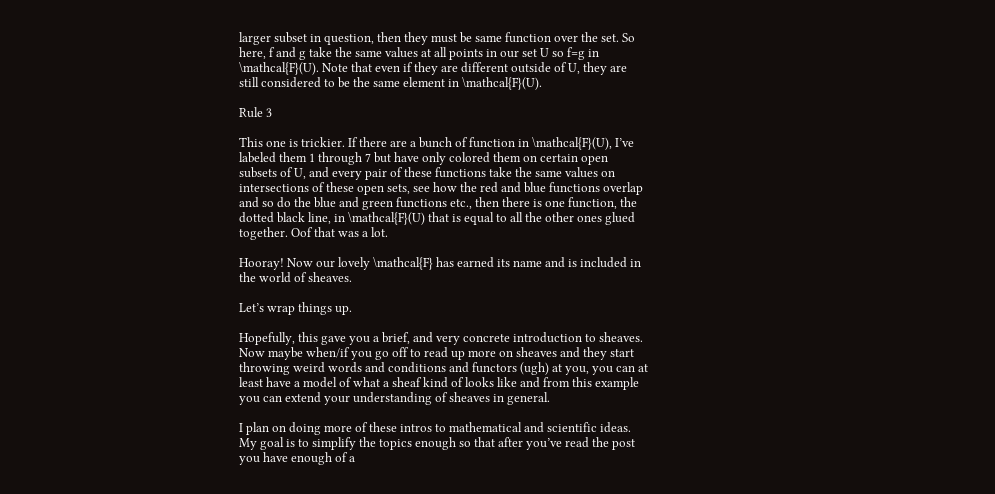larger subset in question, then they must be same function over the set. So here, f and g take the same values at all points in our set U so f=g in \mathcal{F}(U). Note that even if they are different outside of U, they are still considered to be the same element in \mathcal{F}(U).

Rule 3

This one is trickier. If there are a bunch of function in \mathcal{F}(U), I’ve labeled them 1 through 7 but have only colored them on certain open subsets of U, and every pair of these functions take the same values on intersections of these open sets, see how the red and blue functions overlap and so do the blue and green functions etc., then there is one function, the dotted black line, in \mathcal{F}(U) that is equal to all the other ones glued together. Oof that was a lot.

Hooray! Now our lovely \mathcal{F} has earned its name and is included in the world of sheaves.

Let’s wrap things up.

Hopefully, this gave you a brief, and very concrete introduction to sheaves. Now maybe when/if you go off to read up more on sheaves and they start throwing weird words and conditions and functors (ugh) at you, you can at least have a model of what a sheaf kind of looks like and from this example you can extend your understanding of sheaves in general.

I plan on doing more of these intros to mathematical and scientific ideas. My goal is to simplify the topics enough so that after you’ve read the post you have enough of a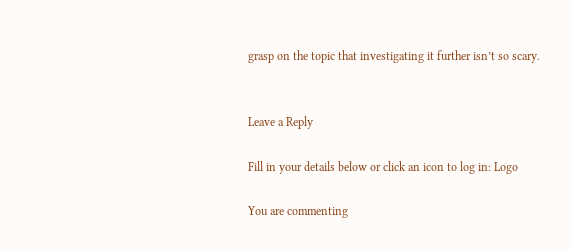grasp on the topic that investigating it further isn’t so scary.


Leave a Reply

Fill in your details below or click an icon to log in: Logo

You are commenting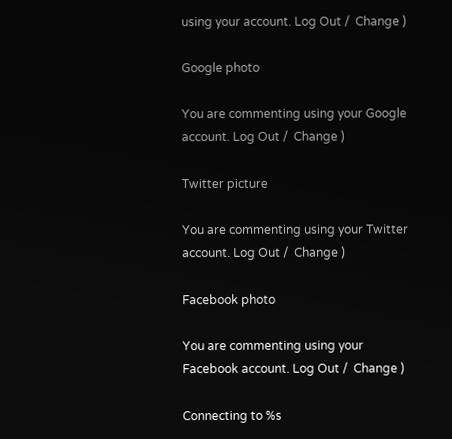using your account. Log Out /  Change )

Google photo

You are commenting using your Google account. Log Out /  Change )

Twitter picture

You are commenting using your Twitter account. Log Out /  Change )

Facebook photo

You are commenting using your Facebook account. Log Out /  Change )

Connecting to %s